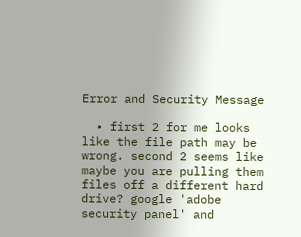Error and Security Message

  • first 2 for me looks like the file path may be wrong. second 2 seems like maybe you are pulling them files off a different hard drive? google 'adobe security panel' and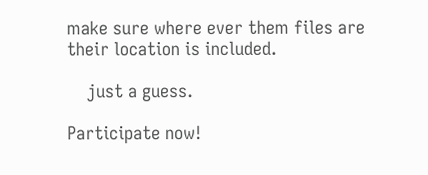make sure where ever them files are their location is included.

    just a guess.

Participate now!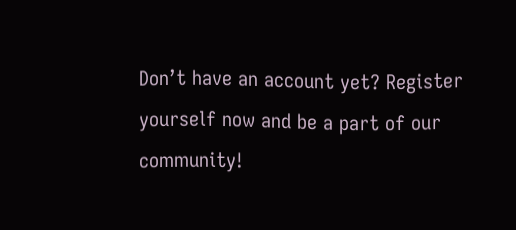Don’t have an account yet? Register yourself now and be a part of our community!